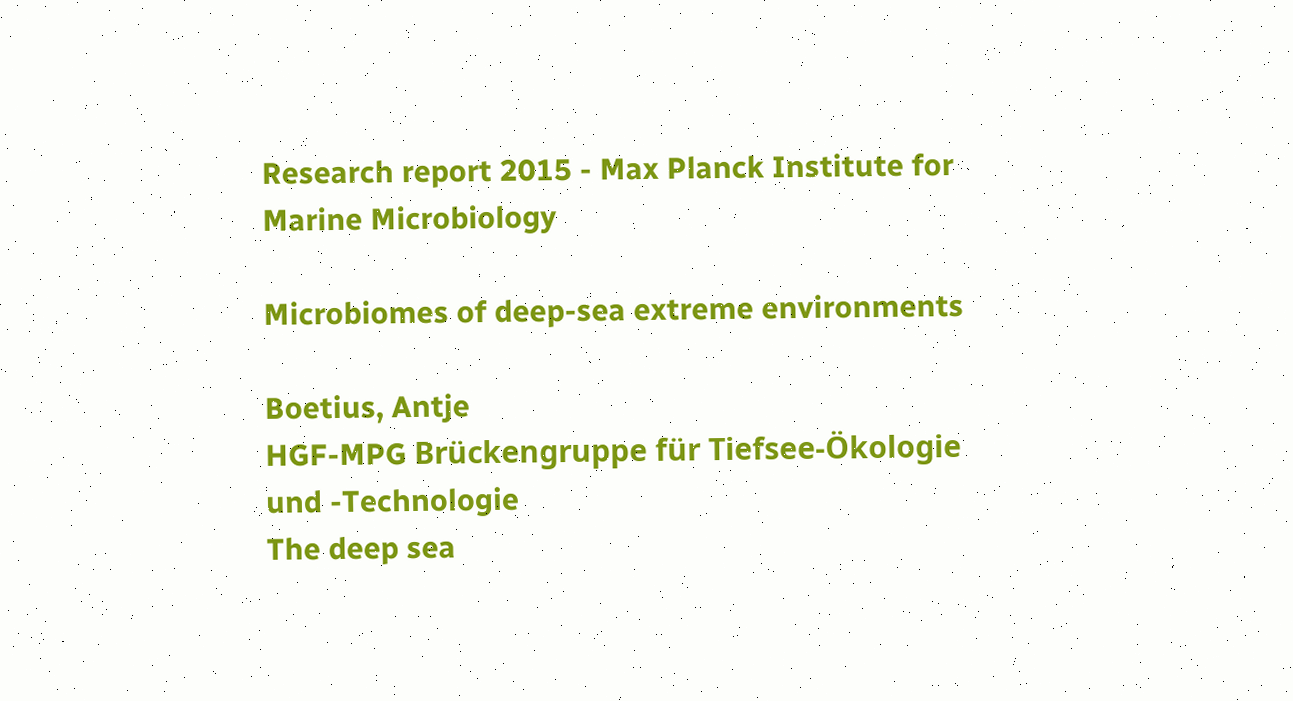Research report 2015 - Max Planck Institute for Marine Microbiology

Microbiomes of deep-sea extreme environments

Boetius, Antje
HGF-MPG Brückengruppe für Tiefsee-Ökologie und -Technologie
The deep sea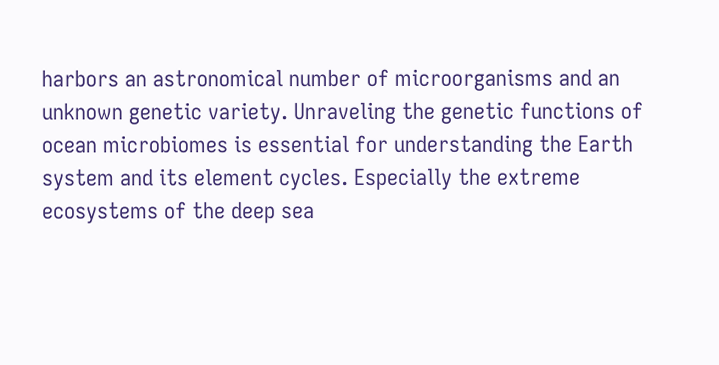harbors an astronomical number of microorganisms and an unknown genetic variety. Unraveling the genetic functions of ocean microbiomes is essential for understanding the Earth system and its element cycles. Especially the extreme ecosystems of the deep sea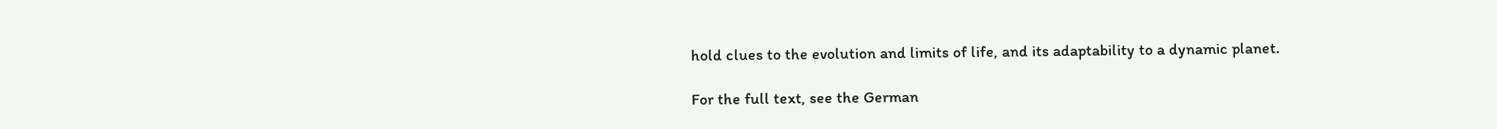hold clues to the evolution and limits of life, and its adaptability to a dynamic planet.

For the full text, see the German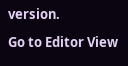version.

Go to Editor View